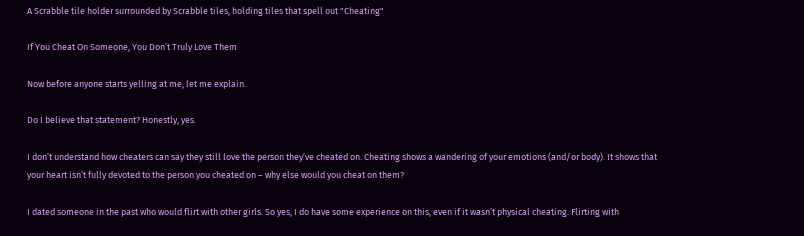A Scrabble tile holder surrounded by Scrabble tiles, holding tiles that spell out "Cheating"

If You Cheat On Someone, You Don’t Truly Love Them

Now before anyone starts yelling at me, let me explain.

Do I believe that statement? Honestly, yes.

I don’t understand how cheaters can say they still love the person they’ve cheated on. Cheating shows a wandering of your emotions (and/or body). It shows that your heart isn’t fully devoted to the person you cheated on – why else would you cheat on them?

I dated someone in the past who would flirt with other girls. So yes, I do have some experience on this, even if it wasn’t physical cheating. Flirting with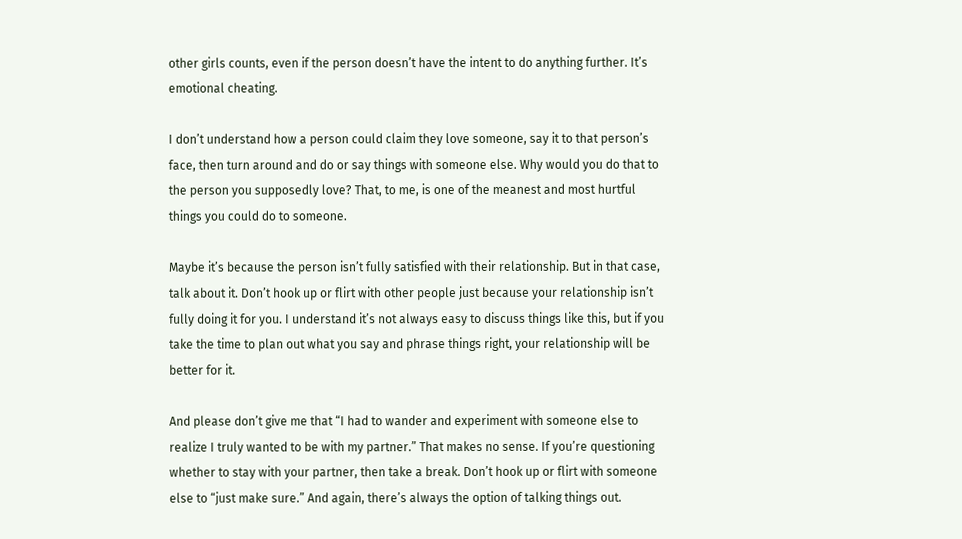other girls counts, even if the person doesn’t have the intent to do anything further. It’s emotional cheating.

I don’t understand how a person could claim they love someone, say it to that person’s face, then turn around and do or say things with someone else. Why would you do that to the person you supposedly love? That, to me, is one of the meanest and most hurtful things you could do to someone.

Maybe it’s because the person isn’t fully satisfied with their relationship. But in that case, talk about it. Don’t hook up or flirt with other people just because your relationship isn’t fully doing it for you. I understand it’s not always easy to discuss things like this, but if you take the time to plan out what you say and phrase things right, your relationship will be better for it.

And please don’t give me that “I had to wander and experiment with someone else to realize I truly wanted to be with my partner.” That makes no sense. If you’re questioning whether to stay with your partner, then take a break. Don’t hook up or flirt with someone else to “just make sure.” And again, there’s always the option of talking things out.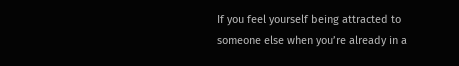If you feel yourself being attracted to someone else when you’re already in a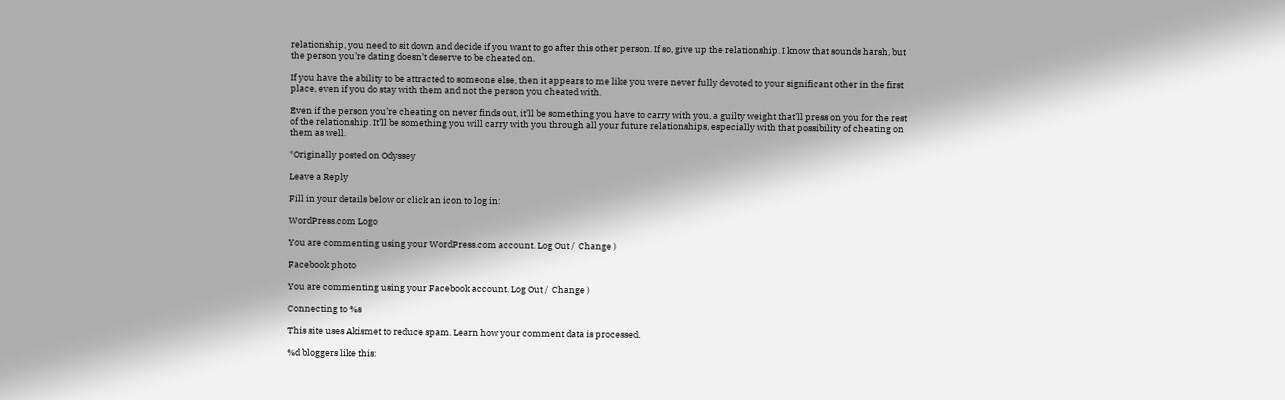relationship, you need to sit down and decide if you want to go after this other person. If so, give up the relationship. I know that sounds harsh, but the person you’re dating doesn’t deserve to be cheated on.

If you have the ability to be attracted to someone else, then it appears to me like you were never fully devoted to your significant other in the first place, even if you do stay with them and not the person you cheated with.

Even if the person you’re cheating on never finds out, it’ll be something you have to carry with you, a guilty weight that’ll press on you for the rest of the relationship. It’ll be something you will carry with you through all your future relationships, especially with that possibility of cheating on them as well.

*Originally posted on Odyssey

Leave a Reply

Fill in your details below or click an icon to log in:

WordPress.com Logo

You are commenting using your WordPress.com account. Log Out /  Change )

Facebook photo

You are commenting using your Facebook account. Log Out /  Change )

Connecting to %s

This site uses Akismet to reduce spam. Learn how your comment data is processed.

%d bloggers like this: